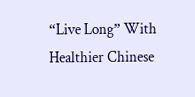“Live Long” With Healthier Chinese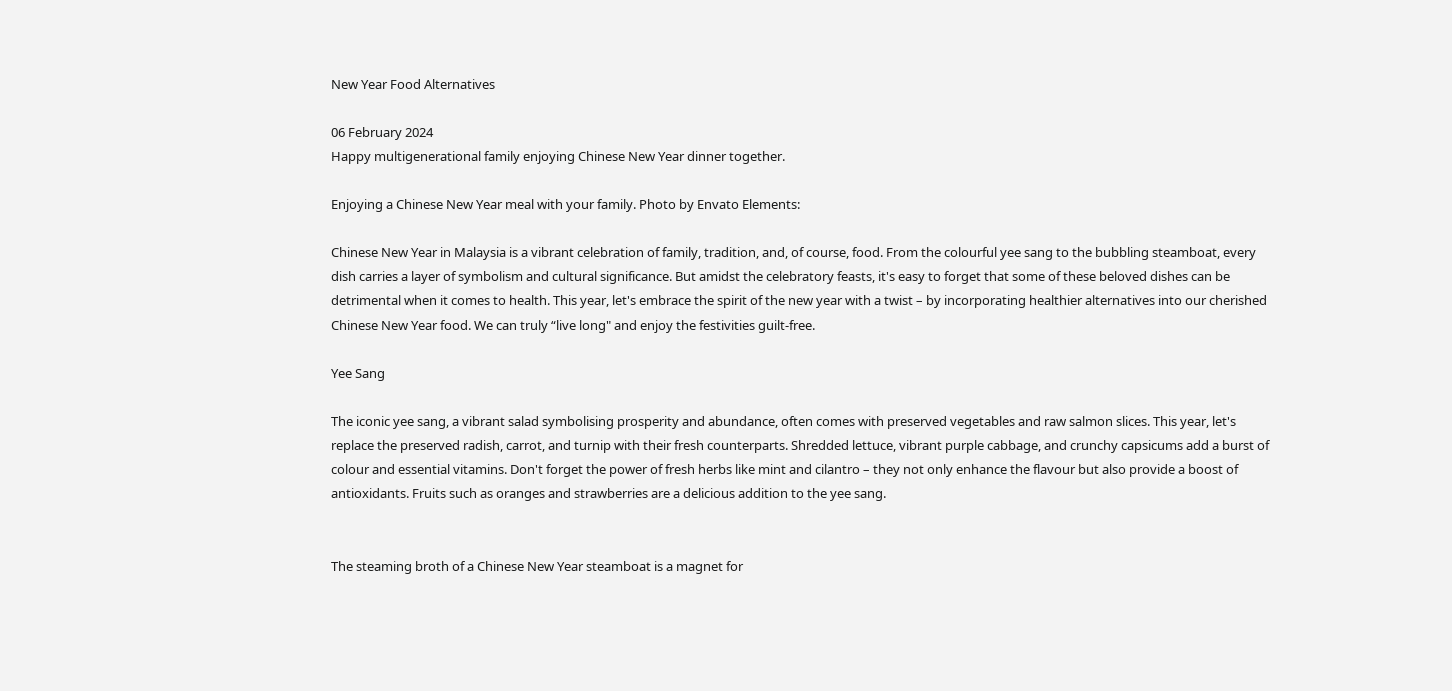New Year Food Alternatives

06 February 2024
Happy multigenerational family enjoying Chinese New Year dinner together.

Enjoying a Chinese New Year meal with your family. Photo by Envato Elements:

Chinese New Year in Malaysia is a vibrant celebration of family, tradition, and, of course, food. From the colourful yee sang to the bubbling steamboat, every dish carries a layer of symbolism and cultural significance. But amidst the celebratory feasts, it's easy to forget that some of these beloved dishes can be detrimental when it comes to health. This year, let's embrace the spirit of the new year with a twist – by incorporating healthier alternatives into our cherished Chinese New Year food. We can truly “live long" and enjoy the festivities guilt-free.

Yee Sang

The iconic yee sang, a vibrant salad symbolising prosperity and abundance, often comes with preserved vegetables and raw salmon slices. This year, let's replace the preserved radish, carrot, and turnip with their fresh counterparts. Shredded lettuce, vibrant purple cabbage, and crunchy capsicums add a burst of colour and essential vitamins. Don't forget the power of fresh herbs like mint and cilantro – they not only enhance the flavour but also provide a boost of antioxidants. Fruits such as oranges and strawberries are a delicious addition to the yee sang.


The steaming broth of a Chinese New Year steamboat is a magnet for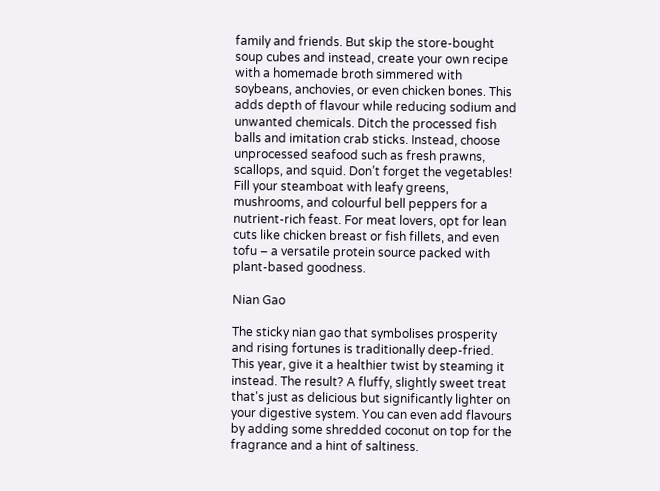family and friends. But skip the store-bought soup cubes and instead, create your own recipe with a homemade broth simmered with soybeans, anchovies, or even chicken bones. This adds depth of flavour while reducing sodium and unwanted chemicals. Ditch the processed fish balls and imitation crab sticks. Instead, choose unprocessed seafood such as fresh prawns, scallops, and squid. Don’t forget the vegetables! Fill your steamboat with leafy greens, mushrooms, and colourful bell peppers for a nutrient-rich feast. For meat lovers, opt for lean cuts like chicken breast or fish fillets, and even tofu – a versatile protein source packed with plant-based goodness.

Nian Gao

The sticky nian gao that symbolises prosperity and rising fortunes is traditionally deep-fried. This year, give it a healthier twist by steaming it instead. The result? A fluffy, slightly sweet treat that's just as delicious but significantly lighter on your digestive system. You can even add flavours by adding some shredded coconut on top for the fragrance and a hint of saltiness.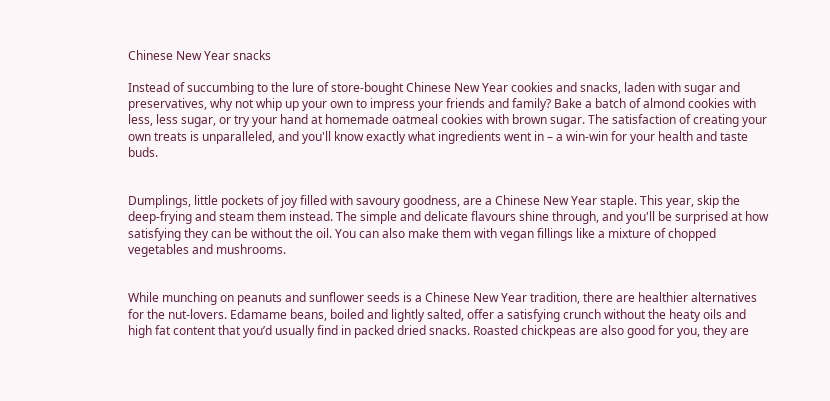Chinese New Year snacks

Instead of succumbing to the lure of store-bought Chinese New Year cookies and snacks, laden with sugar and preservatives, why not whip up your own to impress your friends and family? Bake a batch of almond cookies with less, less sugar, or try your hand at homemade oatmeal cookies with brown sugar. The satisfaction of creating your own treats is unparalleled, and you'll know exactly what ingredients went in – a win-win for your health and taste buds.


Dumplings, little pockets of joy filled with savoury goodness, are a Chinese New Year staple. This year, skip the deep-frying and steam them instead. The simple and delicate flavours shine through, and you'll be surprised at how satisfying they can be without the oil. You can also make them with vegan fillings like a mixture of chopped vegetables and mushrooms.


While munching on peanuts and sunflower seeds is a Chinese New Year tradition, there are healthier alternatives for the nut-lovers. Edamame beans, boiled and lightly salted, offer a satisfying crunch without the heaty oils and high fat content that you’d usually find in packed dried snacks. Roasted chickpeas are also good for you, they are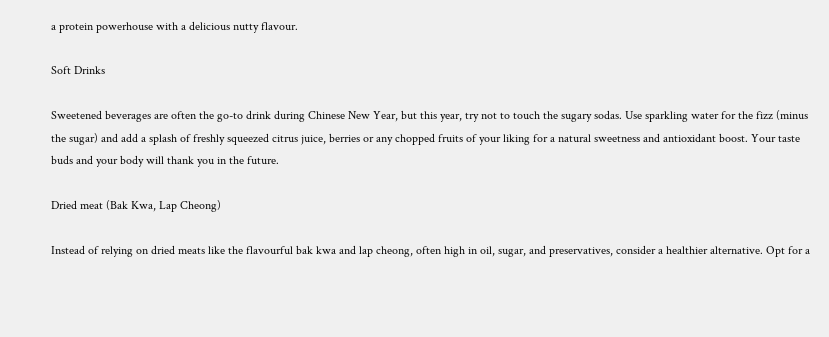a protein powerhouse with a delicious nutty flavour.

Soft Drinks

Sweetened beverages are often the go-to drink during Chinese New Year, but this year, try not to touch the sugary sodas. Use sparkling water for the fizz (minus the sugar) and add a splash of freshly squeezed citrus juice, berries or any chopped fruits of your liking for a natural sweetness and antioxidant boost. Your taste buds and your body will thank you in the future.

Dried meat (Bak Kwa, Lap Cheong)

Instead of relying on dried meats like the flavourful bak kwa and lap cheong, often high in oil, sugar, and preservatives, consider a healthier alternative. Opt for a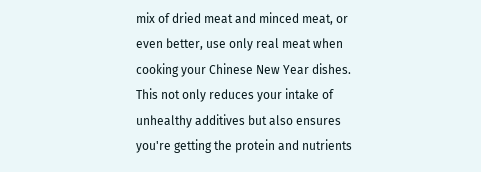mix of dried meat and minced meat, or even better, use only real meat when cooking your Chinese New Year dishes. This not only reduces your intake of unhealthy additives but also ensures you're getting the protein and nutrients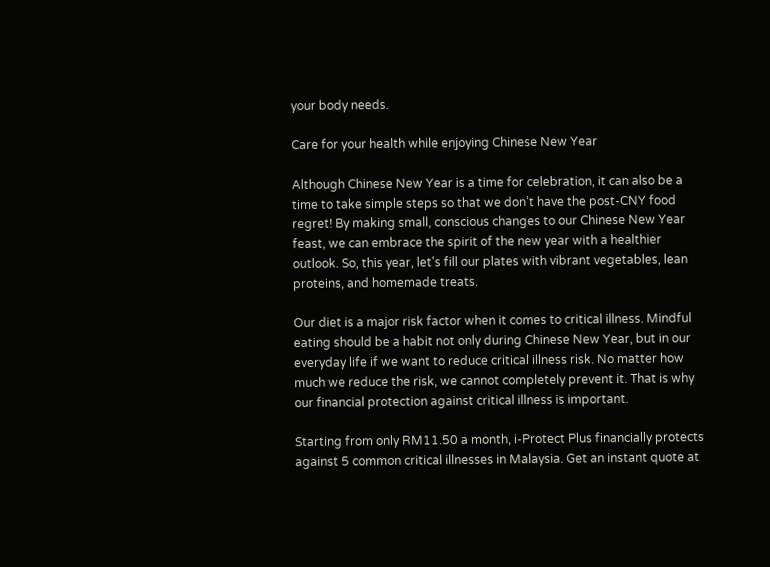your body needs.

Care for your health while enjoying Chinese New Year

Although Chinese New Year is a time for celebration, it can also be a time to take simple steps so that we don’t have the post-CNY food regret! By making small, conscious changes to our Chinese New Year feast, we can embrace the spirit of the new year with a healthier outlook. So, this year, let's fill our plates with vibrant vegetables, lean proteins, and homemade treats.

Our diet is a major risk factor when it comes to critical illness. Mindful eating should be a habit not only during Chinese New Year, but in our everyday life if we want to reduce critical illness risk. No matter how much we reduce the risk, we cannot completely prevent it. That is why our financial protection against critical illness is important.

Starting from only RM11.50 a month, i-Protect Plus financially protects against 5 common critical illnesses in Malaysia. Get an instant quote at